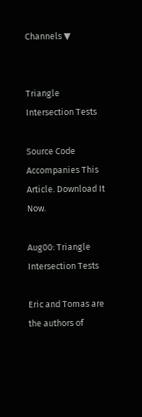Channels ▼


Triangle Intersection Tests

Source Code Accompanies This Article. Download It Now.

Aug00: Triangle Intersection Tests

Eric and Tomas are the authors of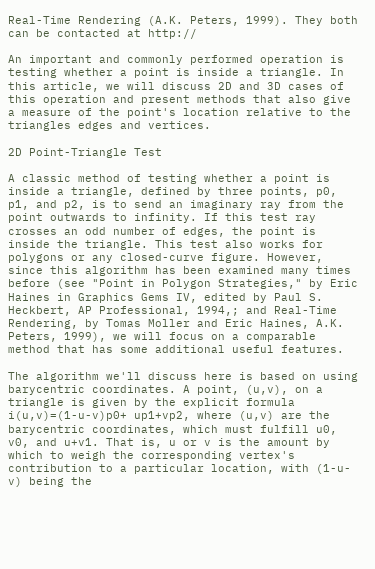Real-Time Rendering (A.K. Peters, 1999). They both can be contacted at http://

An important and commonly performed operation is testing whether a point is inside a triangle. In this article, we will discuss 2D and 3D cases of this operation and present methods that also give a measure of the point's location relative to the triangles edges and vertices.

2D Point-Triangle Test

A classic method of testing whether a point is inside a triangle, defined by three points, p0, p1, and p2, is to send an imaginary ray from the point outwards to infinity. If this test ray crosses an odd number of edges, the point is inside the triangle. This test also works for polygons or any closed-curve figure. However, since this algorithm has been examined many times before (see "Point in Polygon Strategies," by Eric Haines in Graphics Gems IV, edited by Paul S. Heckbert, AP Professional, 1994,; and Real-Time Rendering, by Tomas Moller and Eric Haines, A.K. Peters, 1999), we will focus on a comparable method that has some additional useful features.

The algorithm we'll discuss here is based on using barycentric coordinates. A point, (u,v), on a triangle is given by the explicit formula i(u,v)=(1-u-v)p0+ up1+vp2, where (u,v) are the barycentric coordinates, which must fulfill u0, v0, and u+v1. That is, u or v is the amount by which to weigh the corresponding vertex's contribution to a particular location, with (1-u-v) being the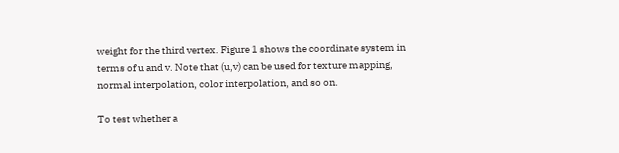weight for the third vertex. Figure 1 shows the coordinate system in terms of u and v. Note that (u,v) can be used for texture mapping, normal interpolation, color interpolation, and so on.

To test whether a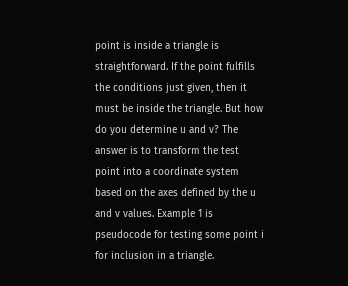point is inside a triangle is straightforward. If the point fulfills the conditions just given, then it must be inside the triangle. But how do you determine u and v? The answer is to transform the test point into a coordinate system based on the axes defined by the u and v values. Example 1 is pseudocode for testing some point i for inclusion in a triangle.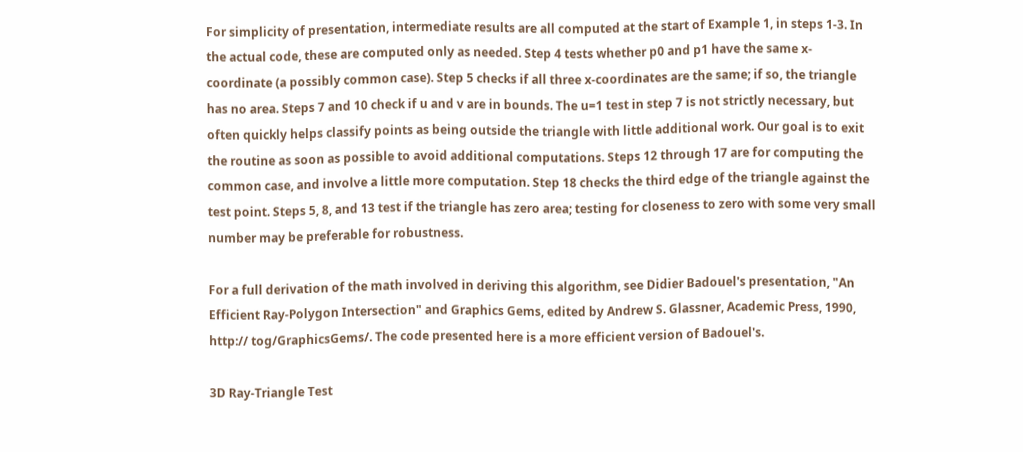For simplicity of presentation, intermediate results are all computed at the start of Example 1, in steps 1-3. In the actual code, these are computed only as needed. Step 4 tests whether p0 and p1 have the same x-coordinate (a possibly common case). Step 5 checks if all three x-coordinates are the same; if so, the triangle has no area. Steps 7 and 10 check if u and v are in bounds. The u=1 test in step 7 is not strictly necessary, but often quickly helps classify points as being outside the triangle with little additional work. Our goal is to exit the routine as soon as possible to avoid additional computations. Steps 12 through 17 are for computing the common case, and involve a little more computation. Step 18 checks the third edge of the triangle against the test point. Steps 5, 8, and 13 test if the triangle has zero area; testing for closeness to zero with some very small number may be preferable for robustness.

For a full derivation of the math involved in deriving this algorithm, see Didier Badouel's presentation, "An Efficient Ray-Polygon Intersection" and Graphics Gems, edited by Andrew S. Glassner, Academic Press, 1990, http:// tog/GraphicsGems/. The code presented here is a more efficient version of Badouel's.

3D Ray-Triangle Test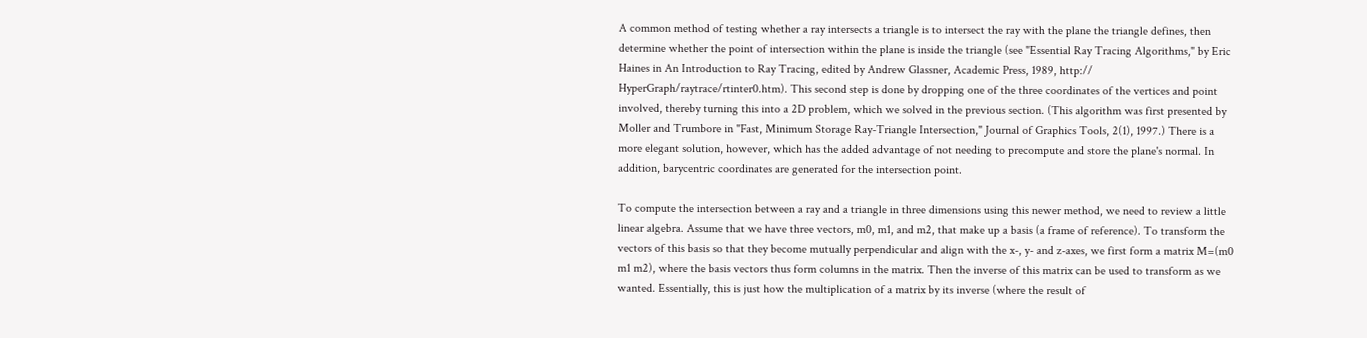A common method of testing whether a ray intersects a triangle is to intersect the ray with the plane the triangle defines, then determine whether the point of intersection within the plane is inside the triangle (see "Essential Ray Tracing Algorithms," by Eric Haines in An Introduction to Ray Tracing, edited by Andrew Glassner, Academic Press, 1989, http:// HyperGraph/raytrace/rtinter0.htm). This second step is done by dropping one of the three coordinates of the vertices and point involved, thereby turning this into a 2D problem, which we solved in the previous section. (This algorithm was first presented by Moller and Trumbore in "Fast, Minimum Storage Ray-Triangle Intersection," Journal of Graphics Tools, 2(1), 1997.) There is a more elegant solution, however, which has the added advantage of not needing to precompute and store the plane's normal. In addition, barycentric coordinates are generated for the intersection point.

To compute the intersection between a ray and a triangle in three dimensions using this newer method, we need to review a little linear algebra. Assume that we have three vectors, m0, m1, and m2, that make up a basis (a frame of reference). To transform the vectors of this basis so that they become mutually perpendicular and align with the x-, y- and z-axes, we first form a matrix M=(m0 m1 m2), where the basis vectors thus form columns in the matrix. Then the inverse of this matrix can be used to transform as we wanted. Essentially, this is just how the multiplication of a matrix by its inverse (where the result of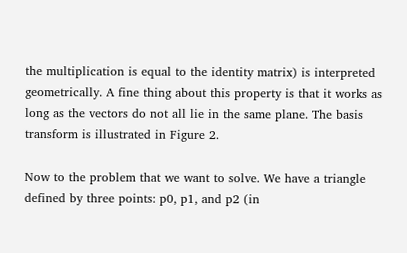the multiplication is equal to the identity matrix) is interpreted geometrically. A fine thing about this property is that it works as long as the vectors do not all lie in the same plane. The basis transform is illustrated in Figure 2.

Now to the problem that we want to solve. We have a triangle defined by three points: p0, p1, and p2 (in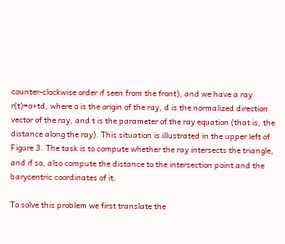counter-clockwise order if seen from the front), and we have a ray r(t)=o+td, where o is the origin of the ray, d is the normalized direction vector of the ray, and t is the parameter of the ray equation (that is, the distance along the ray). This situation is illustrated in the upper left of Figure 3. The task is to compute whether the ray intersects the triangle, and if so, also compute the distance to the intersection point and the barycentric coordinates of it.

To solve this problem we first translate the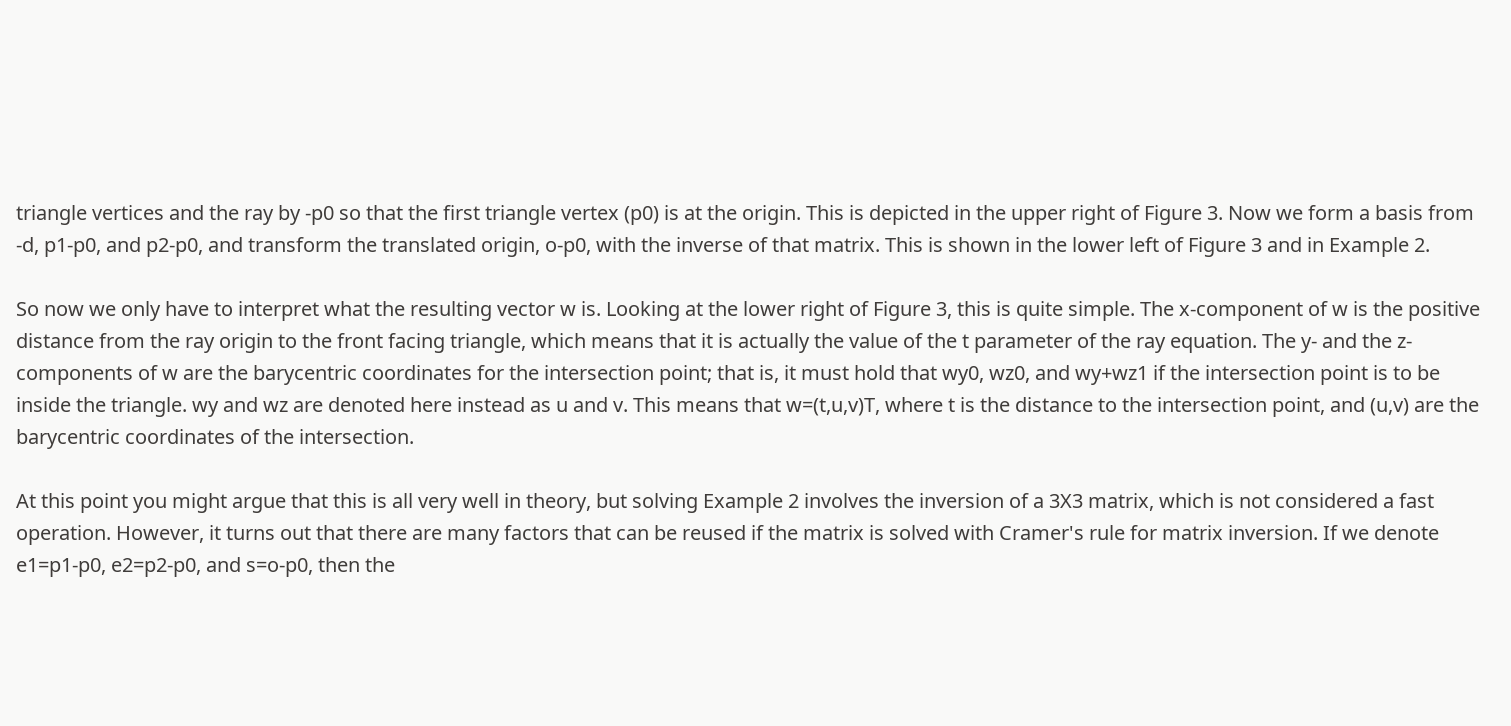triangle vertices and the ray by -p0 so that the first triangle vertex (p0) is at the origin. This is depicted in the upper right of Figure 3. Now we form a basis from -d, p1-p0, and p2-p0, and transform the translated origin, o-p0, with the inverse of that matrix. This is shown in the lower left of Figure 3 and in Example 2.

So now we only have to interpret what the resulting vector w is. Looking at the lower right of Figure 3, this is quite simple. The x-component of w is the positive distance from the ray origin to the front facing triangle, which means that it is actually the value of the t parameter of the ray equation. The y- and the z-components of w are the barycentric coordinates for the intersection point; that is, it must hold that wy0, wz0, and wy+wz1 if the intersection point is to be inside the triangle. wy and wz are denoted here instead as u and v. This means that w=(t,u,v)T, where t is the distance to the intersection point, and (u,v) are the barycentric coordinates of the intersection.

At this point you might argue that this is all very well in theory, but solving Example 2 involves the inversion of a 3X3 matrix, which is not considered a fast operation. However, it turns out that there are many factors that can be reused if the matrix is solved with Cramer's rule for matrix inversion. If we denote e1=p1-p0, e2=p2-p0, and s=o-p0, then the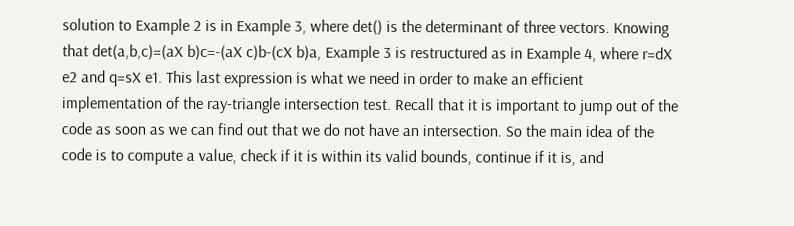solution to Example 2 is in Example 3, where det() is the determinant of three vectors. Knowing that det(a,b,c)=(aX b)c=-(aX c)b-(cX b)a, Example 3 is restructured as in Example 4, where r=dX e2 and q=sX e1. This last expression is what we need in order to make an efficient implementation of the ray-triangle intersection test. Recall that it is important to jump out of the code as soon as we can find out that we do not have an intersection. So the main idea of the code is to compute a value, check if it is within its valid bounds, continue if it is, and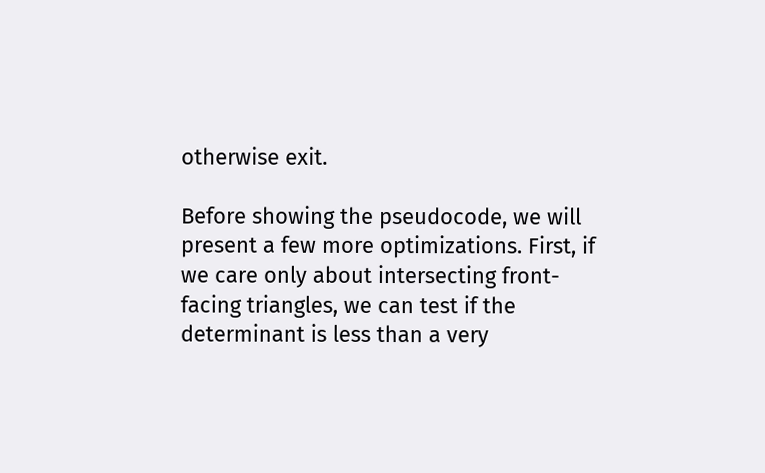otherwise exit.

Before showing the pseudocode, we will present a few more optimizations. First, if we care only about intersecting front-facing triangles, we can test if the determinant is less than a very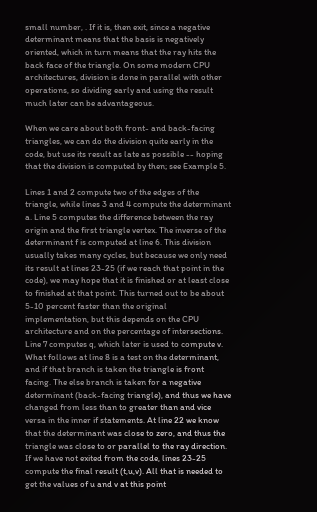small number, . If it is, then exit, since a negative determinant means that the basis is negatively oriented, which in turn means that the ray hits the back face of the triangle. On some modern CPU architectures, division is done in parallel with other operations, so dividing early and using the result much later can be advantageous.

When we care about both front- and back-facing triangles, we can do the division quite early in the code, but use its result as late as possible -- hoping that the division is computed by then; see Example 5.

Lines 1 and 2 compute two of the edges of the triangle, while lines 3 and 4 compute the determinant a. Line 5 computes the difference between the ray origin and the first triangle vertex. The inverse of the determinant f is computed at line 6. This division usually takes many cycles, but because we only need its result at lines 23-25 (if we reach that point in the code), we may hope that it is finished or at least close to finished at that point. This turned out to be about 5-10 percent faster than the original implementation, but this depends on the CPU architecture and on the percentage of intersections. Line 7 computes q, which later is used to compute v. What follows at line 8 is a test on the determinant, and if that branch is taken the triangle is front facing. The else branch is taken for a negative determinant (back-facing triangle), and thus we have changed from less than to greater than and vice versa in the inner if statements. At line 22 we know that the determinant was close to zero, and thus the triangle was close to or parallel to the ray direction. If we have not exited from the code, lines 23-25 compute the final result (t,u,v). All that is needed to get the values of u and v at this point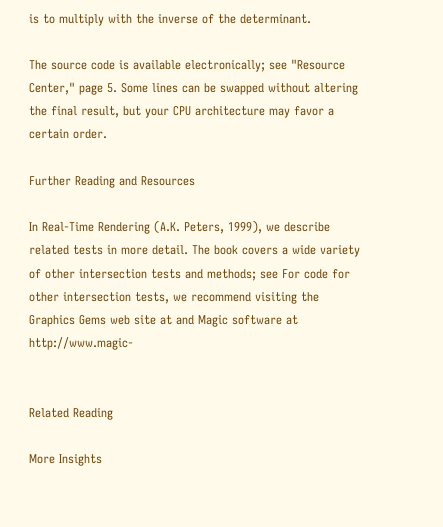is to multiply with the inverse of the determinant.

The source code is available electronically; see "Resource Center," page 5. Some lines can be swapped without altering the final result, but your CPU architecture may favor a certain order.

Further Reading and Resources

In Real-Time Rendering (A.K. Peters, 1999), we describe related tests in more detail. The book covers a wide variety of other intersection tests and methods; see For code for other intersection tests, we recommend visiting the Graphics Gems web site at and Magic software at http://www.magic-


Related Reading

More Insights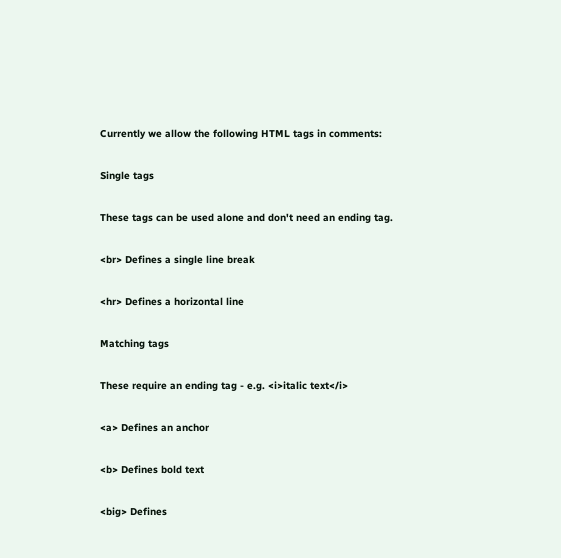Currently we allow the following HTML tags in comments:

Single tags

These tags can be used alone and don't need an ending tag.

<br> Defines a single line break

<hr> Defines a horizontal line

Matching tags

These require an ending tag - e.g. <i>italic text</i>

<a> Defines an anchor

<b> Defines bold text

<big> Defines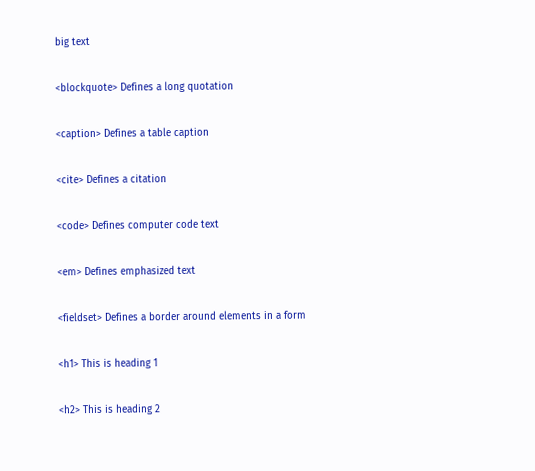big text

<blockquote> Defines a long quotation

<caption> Defines a table caption

<cite> Defines a citation

<code> Defines computer code text

<em> Defines emphasized text

<fieldset> Defines a border around elements in a form

<h1> This is heading 1

<h2> This is heading 2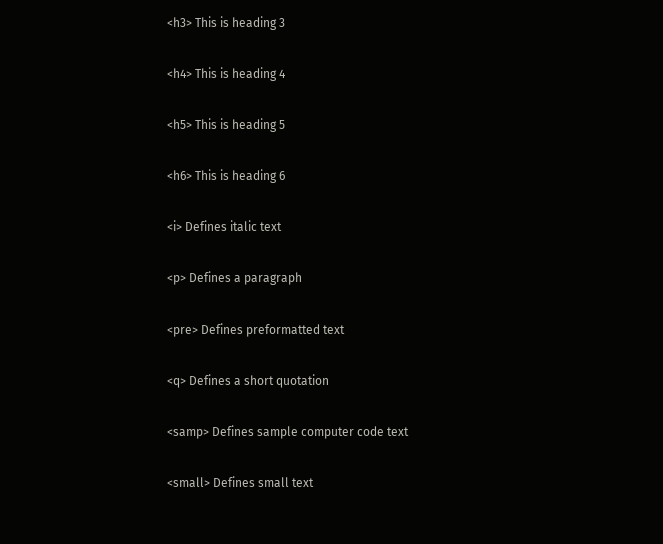<h3> This is heading 3

<h4> This is heading 4

<h5> This is heading 5

<h6> This is heading 6

<i> Defines italic text

<p> Defines a paragraph

<pre> Defines preformatted text

<q> Defines a short quotation

<samp> Defines sample computer code text

<small> Defines small text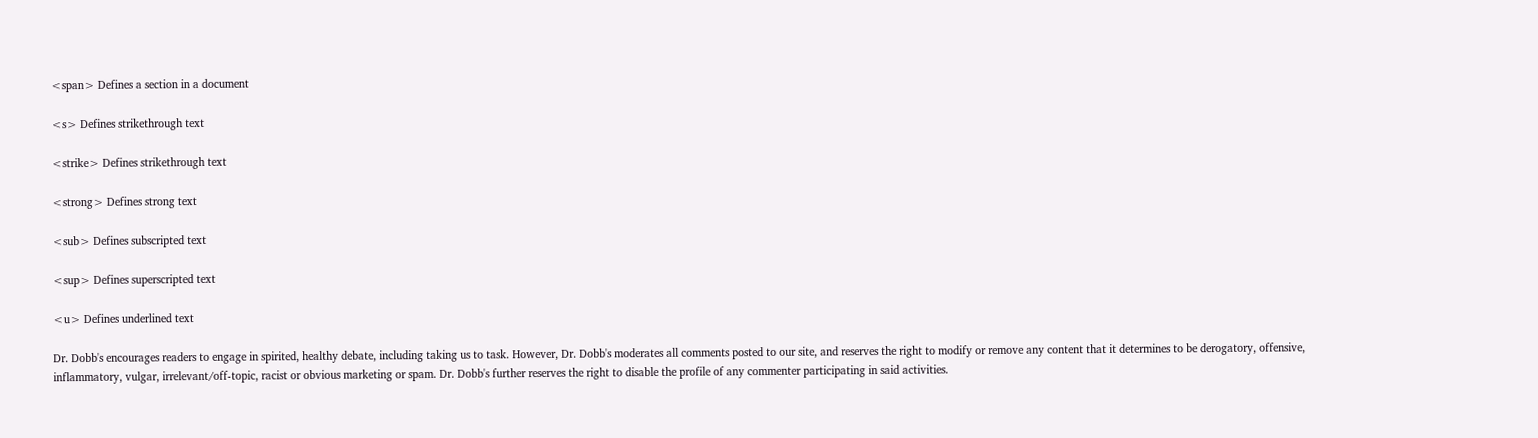<span> Defines a section in a document

<s> Defines strikethrough text

<strike> Defines strikethrough text

<strong> Defines strong text

<sub> Defines subscripted text

<sup> Defines superscripted text

<u> Defines underlined text

Dr. Dobb's encourages readers to engage in spirited, healthy debate, including taking us to task. However, Dr. Dobb's moderates all comments posted to our site, and reserves the right to modify or remove any content that it determines to be derogatory, offensive, inflammatory, vulgar, irrelevant/off-topic, racist or obvious marketing or spam. Dr. Dobb's further reserves the right to disable the profile of any commenter participating in said activities.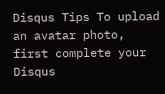Disqus Tips To upload an avatar photo, first complete your Disqus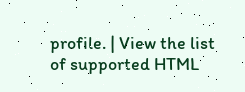profile. | View the list of supported HTML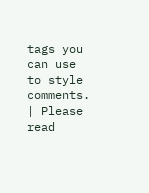tags you can use to style comments. | Please read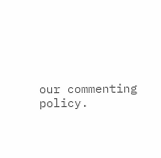our commenting policy.